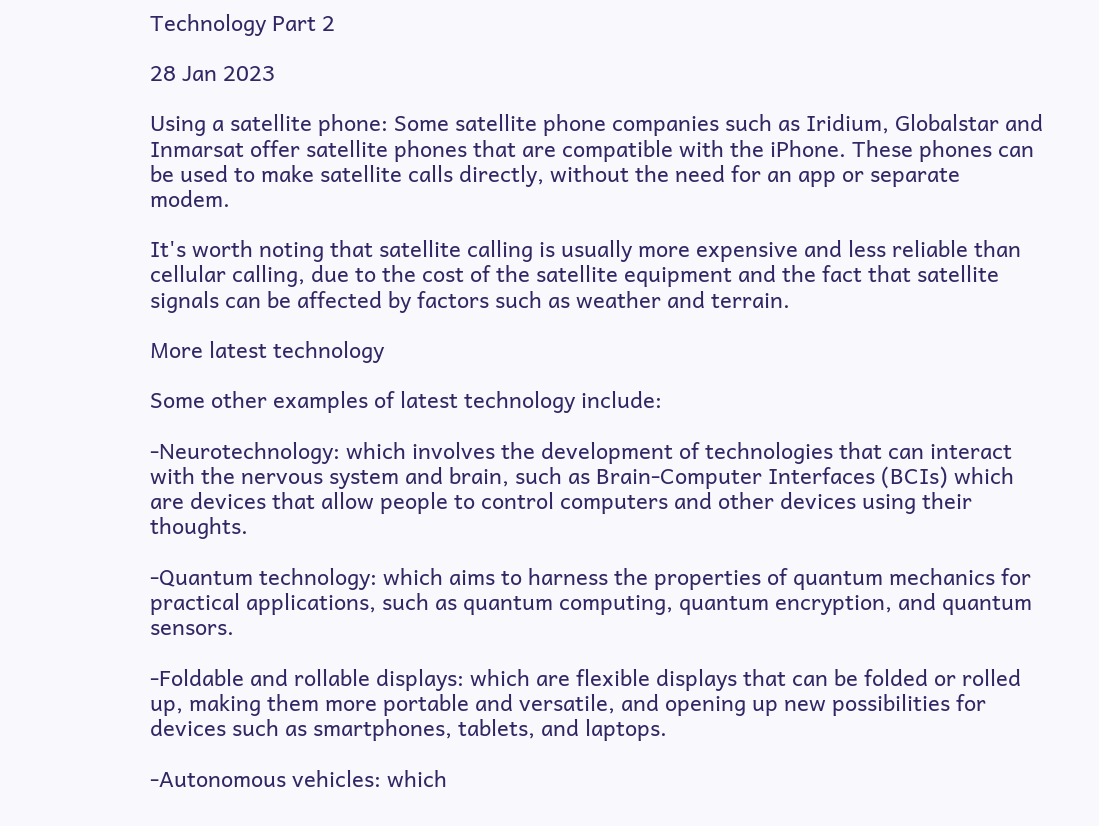Technology Part 2

28 Jan 2023

Using a satellite phone: Some satellite phone companies such as Iridium, Globalstar and Inmarsat offer satellite phones that are compatible with the iPhone. These phones can be used to make satellite calls directly, without the need for an app or separate modem.

It's worth noting that satellite calling is usually more expensive and less reliable than cellular calling, due to the cost of the satellite equipment and the fact that satellite signals can be affected by factors such as weather and terrain.

More latest technology

Some other examples of latest technology include:

-Neurotechnology: which involves the development of technologies that can interact with the nervous system and brain, such as Brain-Computer Interfaces (BCIs) which are devices that allow people to control computers and other devices using their thoughts.

-Quantum technology: which aims to harness the properties of quantum mechanics for practical applications, such as quantum computing, quantum encryption, and quantum sensors.

-Foldable and rollable displays: which are flexible displays that can be folded or rolled up, making them more portable and versatile, and opening up new possibilities for devices such as smartphones, tablets, and laptops.

-Autonomous vehicles: which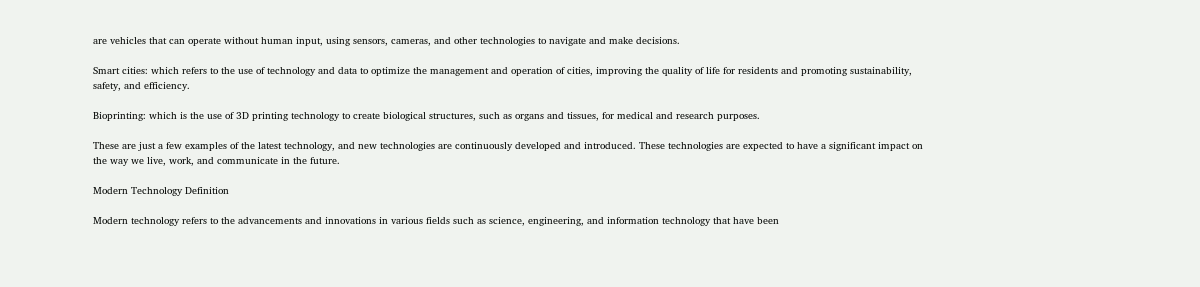are vehicles that can operate without human input, using sensors, cameras, and other technologies to navigate and make decisions.

Smart cities: which refers to the use of technology and data to optimize the management and operation of cities, improving the quality of life for residents and promoting sustainability, safety, and efficiency.

Bioprinting: which is the use of 3D printing technology to create biological structures, such as organs and tissues, for medical and research purposes.

These are just a few examples of the latest technology, and new technologies are continuously developed and introduced. These technologies are expected to have a significant impact on the way we live, work, and communicate in the future.

Modern Technology Definition

Modern technology refers to the advancements and innovations in various fields such as science, engineering, and information technology that have been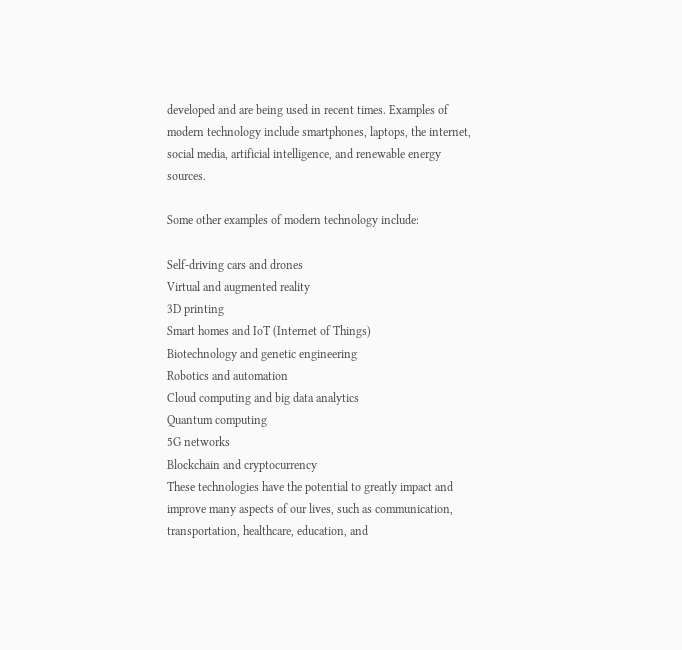developed and are being used in recent times. Examples of modern technology include smartphones, laptops, the internet, social media, artificial intelligence, and renewable energy sources.

Some other examples of modern technology include:

Self-driving cars and drones
Virtual and augmented reality
3D printing
Smart homes and IoT (Internet of Things)
Biotechnology and genetic engineering
Robotics and automation
Cloud computing and big data analytics
Quantum computing
5G networks
Blockchain and cryptocurrency
These technologies have the potential to greatly impact and improve many aspects of our lives, such as communication, transportation, healthcare, education, and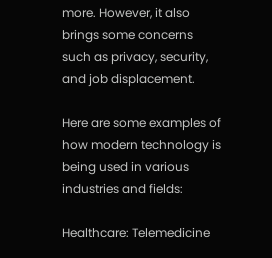more. However, it also brings some concerns such as privacy, security, and job displacement.

Here are some examples of how modern technology is being used in various industries and fields:

Healthcare: Telemedicine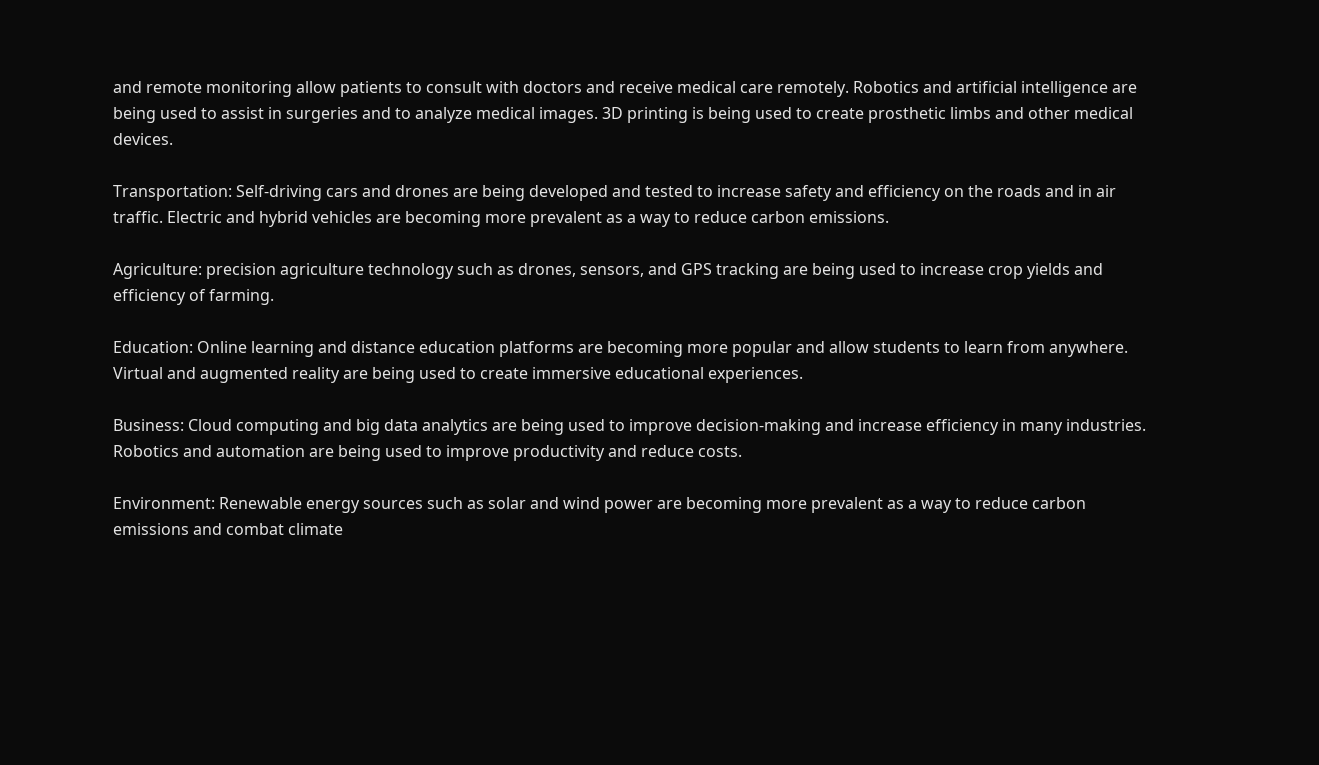and remote monitoring allow patients to consult with doctors and receive medical care remotely. Robotics and artificial intelligence are being used to assist in surgeries and to analyze medical images. 3D printing is being used to create prosthetic limbs and other medical devices.

Transportation: Self-driving cars and drones are being developed and tested to increase safety and efficiency on the roads and in air traffic. Electric and hybrid vehicles are becoming more prevalent as a way to reduce carbon emissions.

Agriculture: precision agriculture technology such as drones, sensors, and GPS tracking are being used to increase crop yields and efficiency of farming.

Education: Online learning and distance education platforms are becoming more popular and allow students to learn from anywhere. Virtual and augmented reality are being used to create immersive educational experiences.

Business: Cloud computing and big data analytics are being used to improve decision-making and increase efficiency in many industries. Robotics and automation are being used to improve productivity and reduce costs.

Environment: Renewable energy sources such as solar and wind power are becoming more prevalent as a way to reduce carbon emissions and combat climate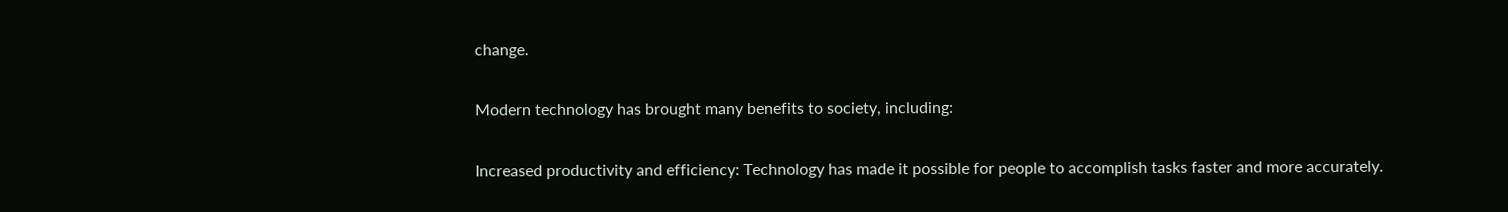change.

Modern technology has brought many benefits to society, including:

Increased productivity and efficiency: Technology has made it possible for people to accomplish tasks faster and more accurately.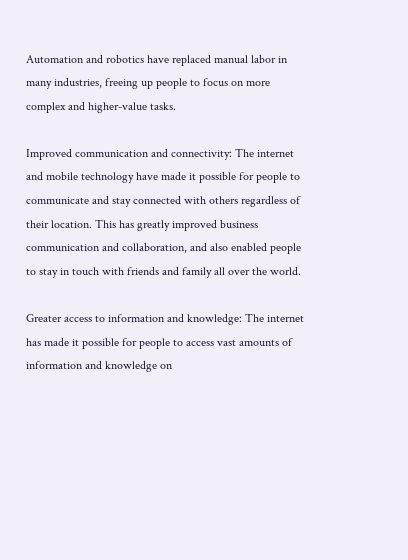Automation and robotics have replaced manual labor in many industries, freeing up people to focus on more complex and higher-value tasks.

Improved communication and connectivity: The internet and mobile technology have made it possible for people to communicate and stay connected with others regardless of their location. This has greatly improved business communication and collaboration, and also enabled people to stay in touch with friends and family all over the world.

Greater access to information and knowledge: The internet has made it possible for people to access vast amounts of information and knowledge on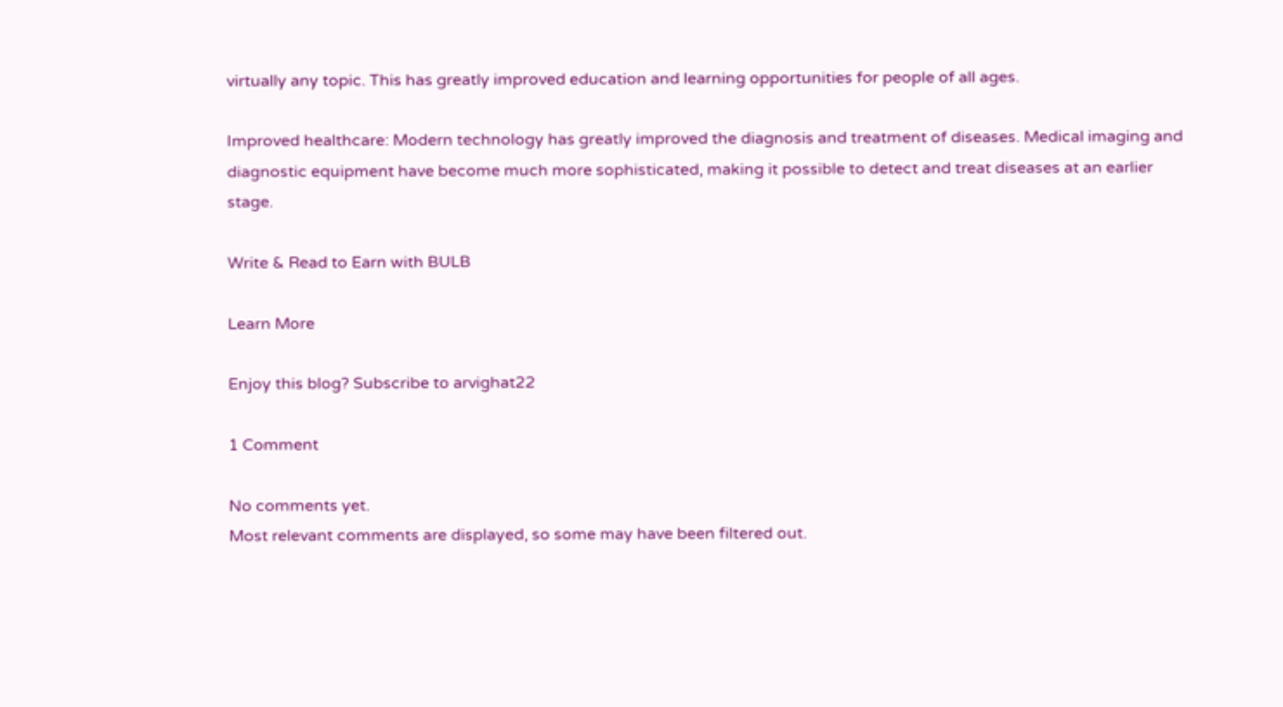virtually any topic. This has greatly improved education and learning opportunities for people of all ages.

Improved healthcare: Modern technology has greatly improved the diagnosis and treatment of diseases. Medical imaging and diagnostic equipment have become much more sophisticated, making it possible to detect and treat diseases at an earlier stage.

Write & Read to Earn with BULB

Learn More

Enjoy this blog? Subscribe to arvighat22

1 Comment

No comments yet.
Most relevant comments are displayed, so some may have been filtered out.